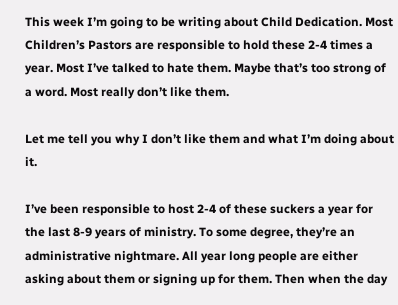This week I’m going to be writing about Child Dedication. Most Children’s Pastors are responsible to hold these 2-4 times a year. Most I’ve talked to hate them. Maybe that’s too strong of a word. Most really don’t like them.

Let me tell you why I don’t like them and what I’m doing about it.

I’ve been responsible to host 2-4 of these suckers a year for the last 8-9 years of ministry. To some degree, they’re an administrative nightmare. All year long people are either asking about them or signing up for them. Then when the day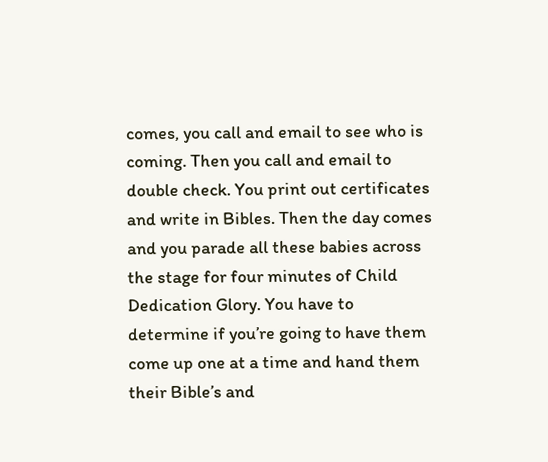comes, you call and email to see who is coming. Then you call and email to double check. You print out certificates and write in Bibles. Then the day comes and you parade all these babies across the stage for four minutes of Child Dedication Glory. You have to determine if you’re going to have them come up one at a time and hand them their Bible’s and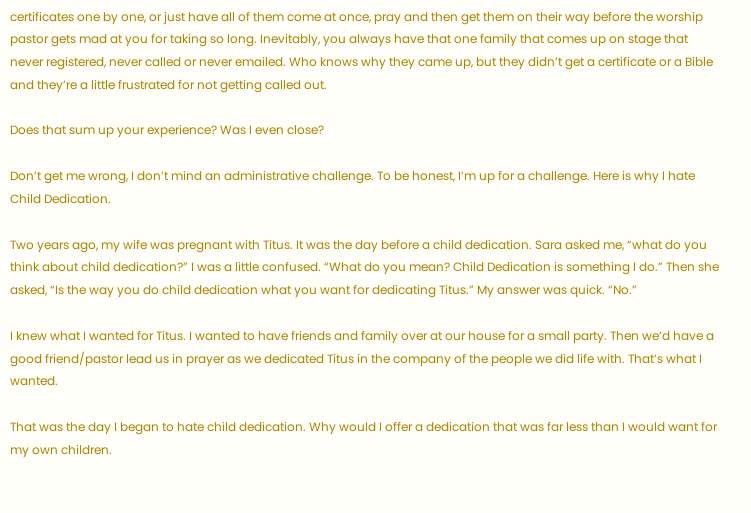certificates one by one, or just have all of them come at once, pray and then get them on their way before the worship pastor gets mad at you for taking so long. Inevitably, you always have that one family that comes up on stage that never registered, never called or never emailed. Who knows why they came up, but they didn’t get a certificate or a Bible and they’re a little frustrated for not getting called out.

Does that sum up your experience? Was I even close?

Don’t get me wrong, I don’t mind an administrative challenge. To be honest, I’m up for a challenge. Here is why I hate Child Dedication.

Two years ago, my wife was pregnant with Titus. It was the day before a child dedication. Sara asked me, “what do you think about child dedication?” I was a little confused. “What do you mean? Child Dedication is something I do.” Then she asked, “Is the way you do child dedication what you want for dedicating Titus.” My answer was quick. “No.”

I knew what I wanted for Titus. I wanted to have friends and family over at our house for a small party. Then we’d have a good friend/pastor lead us in prayer as we dedicated Titus in the company of the people we did life with. That’s what I wanted.

That was the day I began to hate child dedication. Why would I offer a dedication that was far less than I would want for my own children.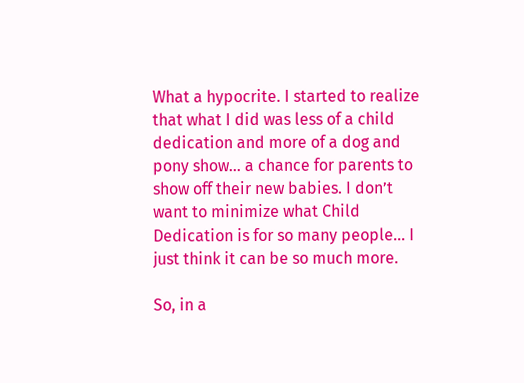What a hypocrite. I started to realize that what I did was less of a child dedication and more of a dog and pony show… a chance for parents to show off their new babies. I don’t want to minimize what Child Dedication is for so many people… I just think it can be so much more.

So, in a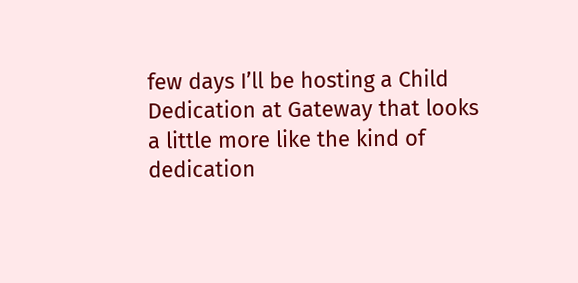few days I’ll be hosting a Child Dedication at Gateway that looks a little more like the kind of dedication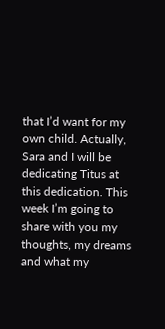that I’d want for my own child. Actually, Sara and I will be dedicating Titus at this dedication. This week I’m going to share with you my thoughts, my dreams and what my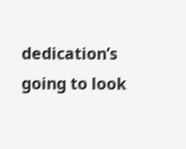dedication’s going to look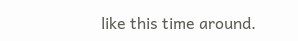like this time around.